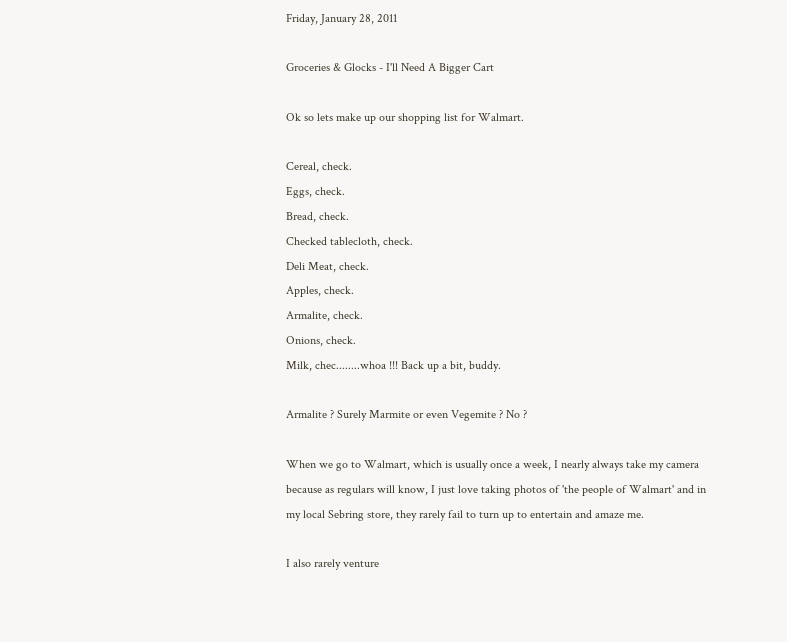Friday, January 28, 2011

Groceries & Glocks - I'll Need A Bigger Cart

Ok so lets make up our shopping list for Walmart.

Cereal, check.
Eggs, check.
Bread, check.
Checked tablecloth, check.
Deli Meat, check.
Apples, check.
Armalite, check.
Onions, check.
Milk, chec........whoa !!! Back up a bit, buddy.

Armalite ? Surely Marmite or even Vegemite ? No ?

When we go to Walmart, which is usually once a week, I nearly always take my camera because as regulars will know, I just love taking photos of 'the people of Walmart' and in my local Sebring store, they rarely fail to turn up to entertain and amaze me.

I also rarely venture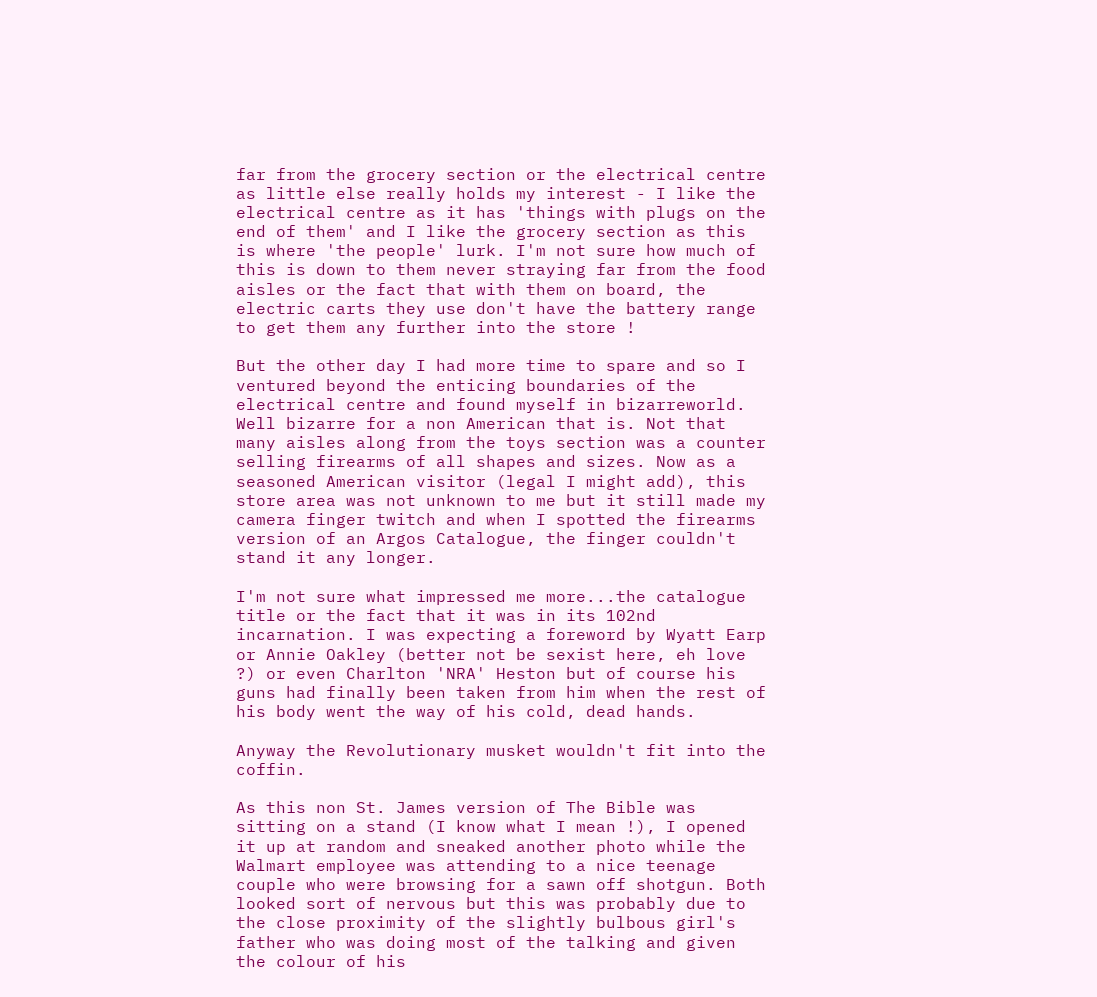far from the grocery section or the electrical centre as little else really holds my interest - I like the electrical centre as it has 'things with plugs on the end of them' and I like the grocery section as this is where 'the people' lurk. I'm not sure how much of this is down to them never straying far from the food aisles or the fact that with them on board, the electric carts they use don't have the battery range to get them any further into the store !

But the other day I had more time to spare and so I ventured beyond the enticing boundaries of the electrical centre and found myself in bizarreworld. Well bizarre for a non American that is. Not that many aisles along from the toys section was a counter selling firearms of all shapes and sizes. Now as a seasoned American visitor (legal I might add), this store area was not unknown to me but it still made my camera finger twitch and when I spotted the firearms version of an Argos Catalogue, the finger couldn't stand it any longer.

I'm not sure what impressed me more...the catalogue title or the fact that it was in its 102nd incarnation. I was expecting a foreword by Wyatt Earp or Annie Oakley (better not be sexist here, eh love ?) or even Charlton 'NRA' Heston but of course his guns had finally been taken from him when the rest of his body went the way of his cold, dead hands.

Anyway the Revolutionary musket wouldn't fit into the coffin.

As this non St. James version of The Bible was sitting on a stand (I know what I mean !), I opened it up at random and sneaked another photo while the Walmart employee was attending to a nice teenage couple who were browsing for a sawn off shotgun. Both looked sort of nervous but this was probably due to the close proximity of the slightly bulbous girl's father who was doing most of the talking and given the colour of his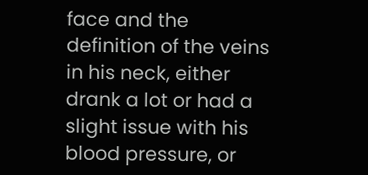face and the definition of the veins in his neck, either drank a lot or had a slight issue with his blood pressure, or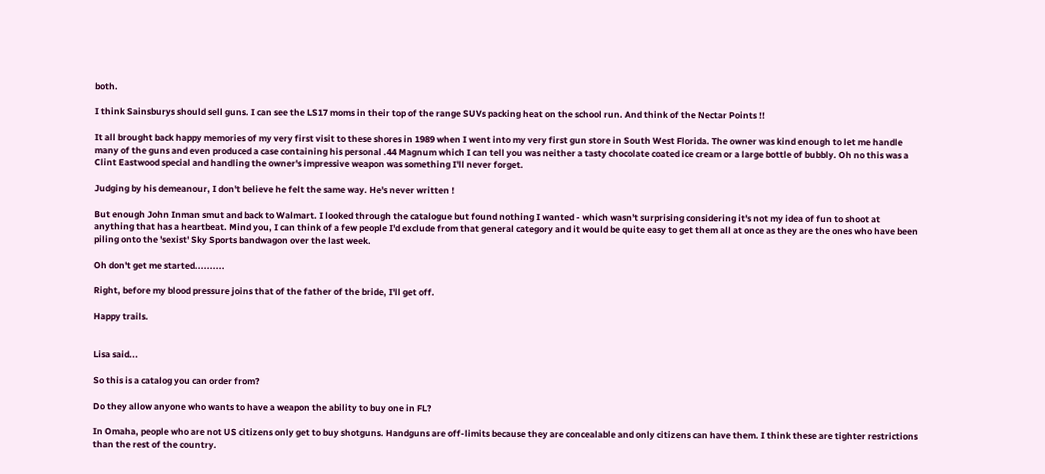both.

I think Sainsburys should sell guns. I can see the LS17 moms in their top of the range SUVs packing heat on the school run. And think of the Nectar Points !!

It all brought back happy memories of my very first visit to these shores in 1989 when I went into my very first gun store in South West Florida. The owner was kind enough to let me handle many of the guns and even produced a case containing his personal .44 Magnum which I can tell you was neither a tasty chocolate coated ice cream or a large bottle of bubbly. Oh no this was a Clint Eastwood special and handling the owner's impressive weapon was something I'll never forget.

Judging by his demeanour, I don't believe he felt the same way. He's never written !

But enough John Inman smut and back to Walmart. I looked through the catalogue but found nothing I wanted - which wasn't surprising considering it's not my idea of fun to shoot at anything that has a heartbeat. Mind you, I can think of a few people I'd exclude from that general category and it would be quite easy to get them all at once as they are the ones who have been piling onto the 'sexist' Sky Sports bandwagon over the last week.

Oh don't get me started..........

Right, before my blood pressure joins that of the father of the bride, I'll get off.

Happy trails.


Lisa said...

So this is a catalog you can order from?

Do they allow anyone who wants to have a weapon the ability to buy one in FL?

In Omaha, people who are not US citizens only get to buy shotguns. Handguns are off-limits because they are concealable and only citizens can have them. I think these are tighter restrictions than the rest of the country.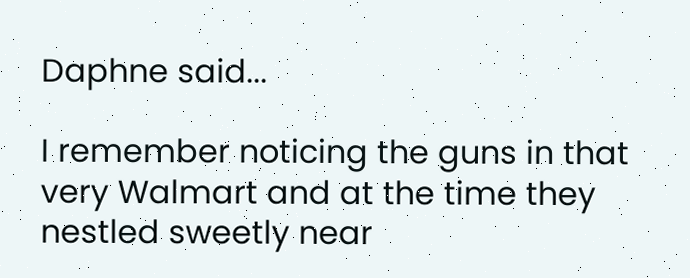Daphne said...

I remember noticing the guns in that very Walmart and at the time they nestled sweetly near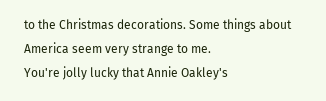to the Christmas decorations. Some things about America seem very strange to me.
You're jolly lucky that Annie Oakley's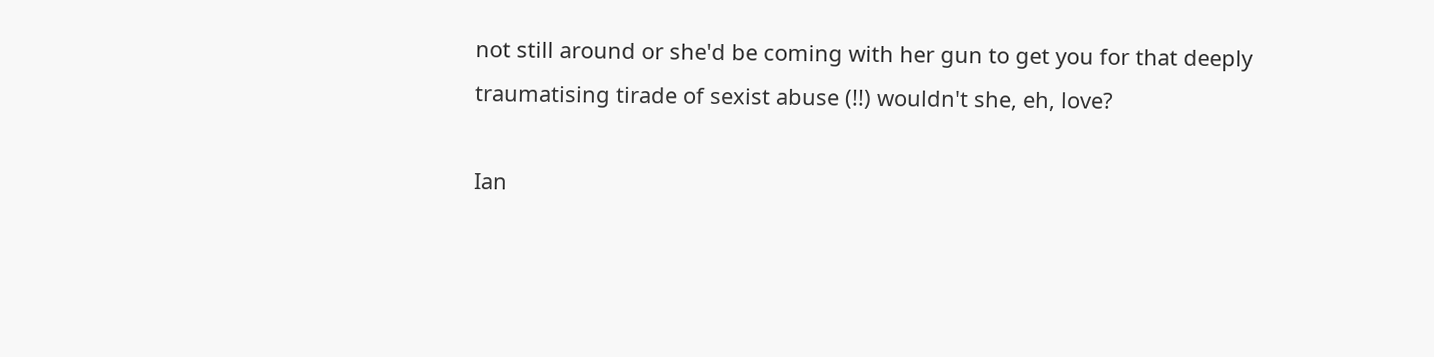not still around or she'd be coming with her gun to get you for that deeply traumatising tirade of sexist abuse (!!) wouldn't she, eh, love?

Ian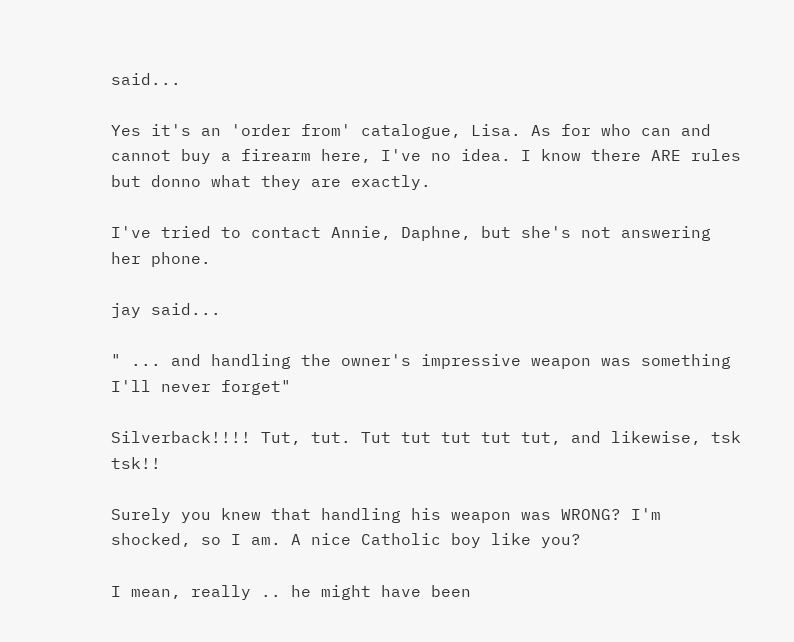said...

Yes it's an 'order from' catalogue, Lisa. As for who can and cannot buy a firearm here, I've no idea. I know there ARE rules but donno what they are exactly.

I've tried to contact Annie, Daphne, but she's not answering her phone.

jay said...

" ... and handling the owner's impressive weapon was something I'll never forget"

Silverback!!!! Tut, tut. Tut tut tut tut tut, and likewise, tsk tsk!!

Surely you knew that handling his weapon was WRONG? I'm shocked, so I am. A nice Catholic boy like you?

I mean, really .. he might have been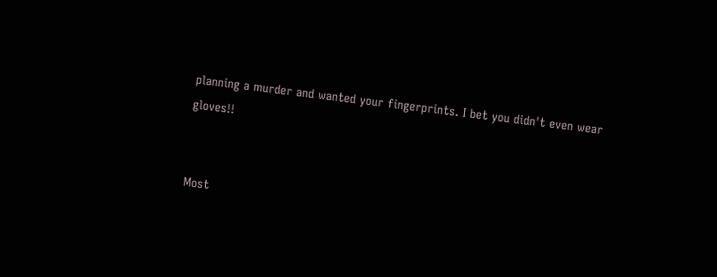planning a murder and wanted your fingerprints. I bet you didn't even wear gloves!!


Most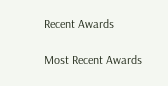Recent Awards

Most Recent Awards